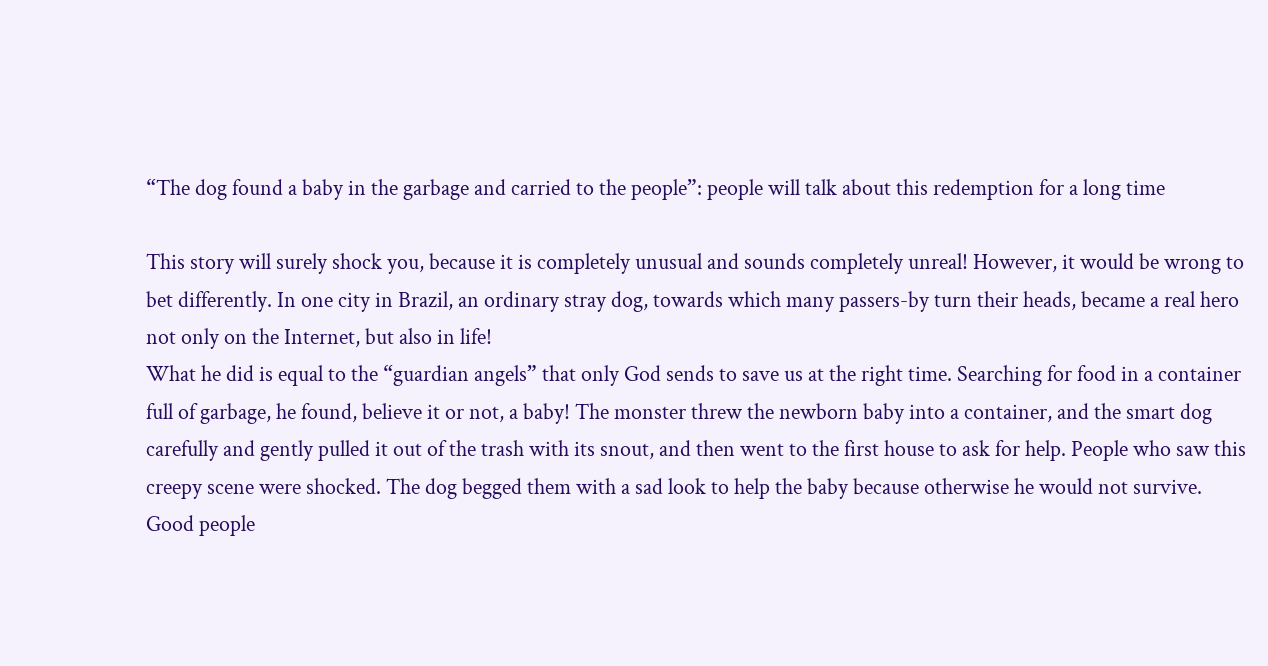“The dog found a baby in the garbage and carried to the people”: people will talk about this redemption for a long time

This story will surely shock you, because it is completely unusual and sounds completely unreal! However, it would be wrong to bet differently. In one city in Brazil, an ordinary stray dog, towards which many passers-by turn their heads, became a real hero not only on the Internet, but also in life!
What he did is equal to the “guardian angels” that only God sends to save us at the right time. Searching for food in a container full of garbage, he found, believe it or not, a baby! The monster threw the newborn baby into a container, and the smart dog carefully and gently pulled it out of the trash with its snout, and then went to the first house to ask for help. People who saw this creepy scene were shocked. The dog begged them with a sad look to help the baby because otherwise he would not survive.
Good people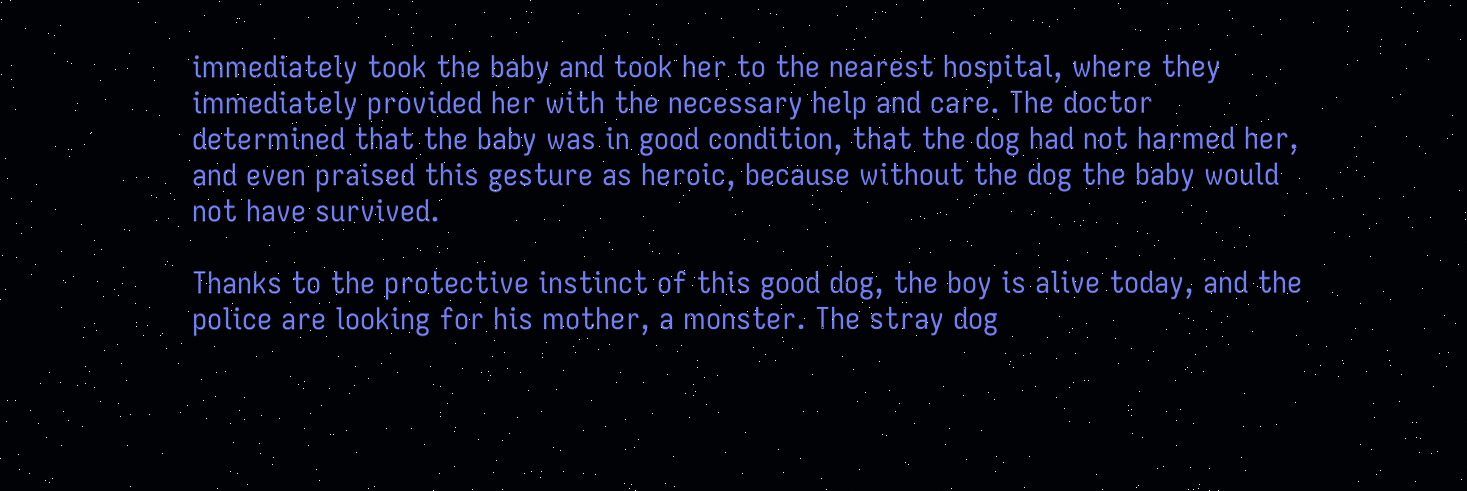immediately took the baby and took her to the nearest hospital, where they immediately provided her with the necessary help and care. The doctor determined that the baby was in good condition, that the dog had not harmed her, and even praised this gesture as heroic, because without the dog the baby would not have survived.

Thanks to the protective instinct of this good dog, the boy is alive today, and the police are looking for his mother, a monster. The stray dog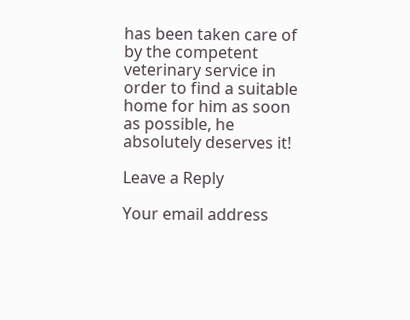has been taken care of by the competent veterinary service in order to find a suitable home for him as soon as possible, he absolutely deserves it!

Leave a Reply

Your email address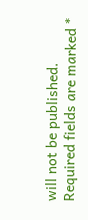will not be published. Required fields are marked *